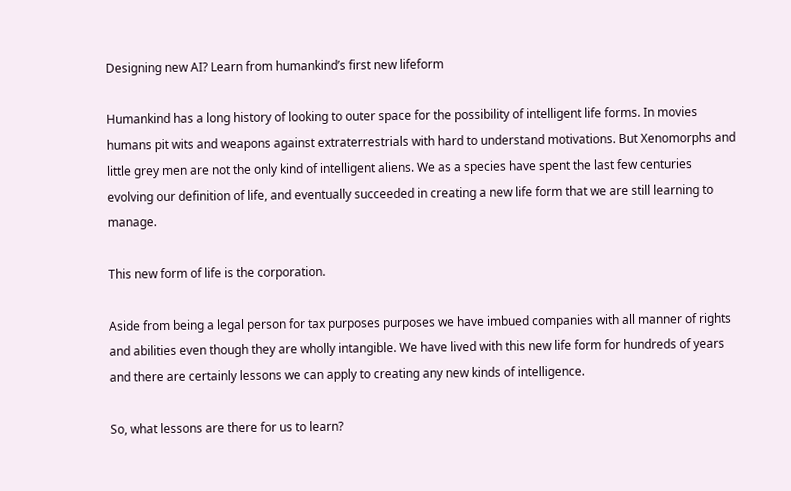Designing new AI? Learn from humankind’s first new lifeform

Humankind has a long history of looking to outer space for the possibility of intelligent life forms. In movies humans pit wits and weapons against extraterrestrials with hard to understand motivations. But Xenomorphs and little grey men are not the only kind of intelligent aliens. We as a species have spent the last few centuries evolving our definition of life, and eventually succeeded in creating a new life form that we are still learning to manage.

This new form of life is the corporation.

Aside from being a legal person for tax purposes purposes we have imbued companies with all manner of rights and abilities even though they are wholly intangible. We have lived with this new life form for hundreds of years and there are certainly lessons we can apply to creating any new kinds of intelligence.

So, what lessons are there for us to learn?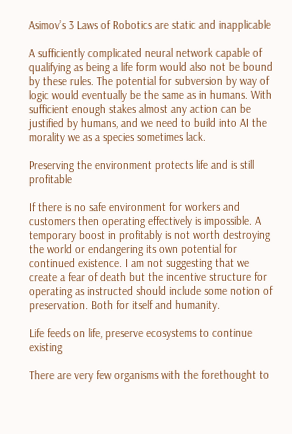Asimov’s 3 Laws of Robotics are static and inapplicable

A sufficiently complicated neural network capable of qualifying as being a life form would also not be bound by these rules. The potential for subversion by way of logic would eventually be the same as in humans. With sufficient enough stakes almost any action can be justified by humans, and we need to build into AI the morality we as a species sometimes lack.

Preserving the environment protects life and is still profitable

If there is no safe environment for workers and customers then operating effectively is impossible. A temporary boost in profitably is not worth destroying the world or endangering its own potential for continued existence. I am not suggesting that we create a fear of death but the incentive structure for operating as instructed should include some notion of preservation. Both for itself and humanity.

Life feeds on life, preserve ecosystems to continue existing

There are very few organisms with the forethought to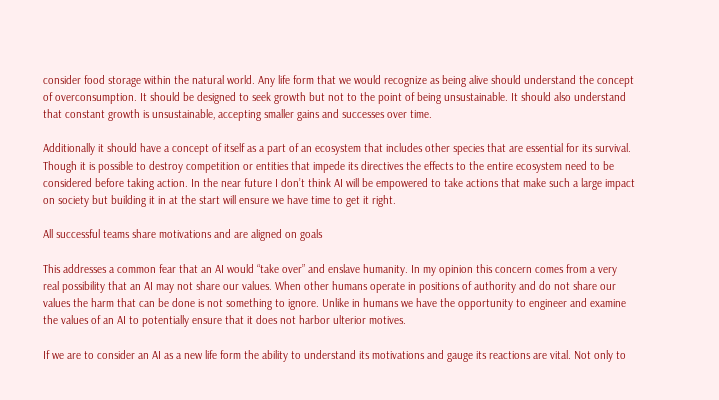consider food storage within the natural world. Any life form that we would recognize as being alive should understand the concept of overconsumption. It should be designed to seek growth but not to the point of being unsustainable. It should also understand that constant growth is unsustainable, accepting smaller gains and successes over time.

Additionally it should have a concept of itself as a part of an ecosystem that includes other species that are essential for its survival. Though it is possible to destroy competition or entities that impede its directives the effects to the entire ecosystem need to be considered before taking action. In the near future I don’t think AI will be empowered to take actions that make such a large impact on society but building it in at the start will ensure we have time to get it right.

All successful teams share motivations and are aligned on goals

This addresses a common fear that an AI would “take over” and enslave humanity. In my opinion this concern comes from a very real possibility that an AI may not share our values. When other humans operate in positions of authority and do not share our values the harm that can be done is not something to ignore. Unlike in humans we have the opportunity to engineer and examine the values of an AI to potentially ensure that it does not harbor ulterior motives.

If we are to consider an AI as a new life form the ability to understand its motivations and gauge its reactions are vital. Not only to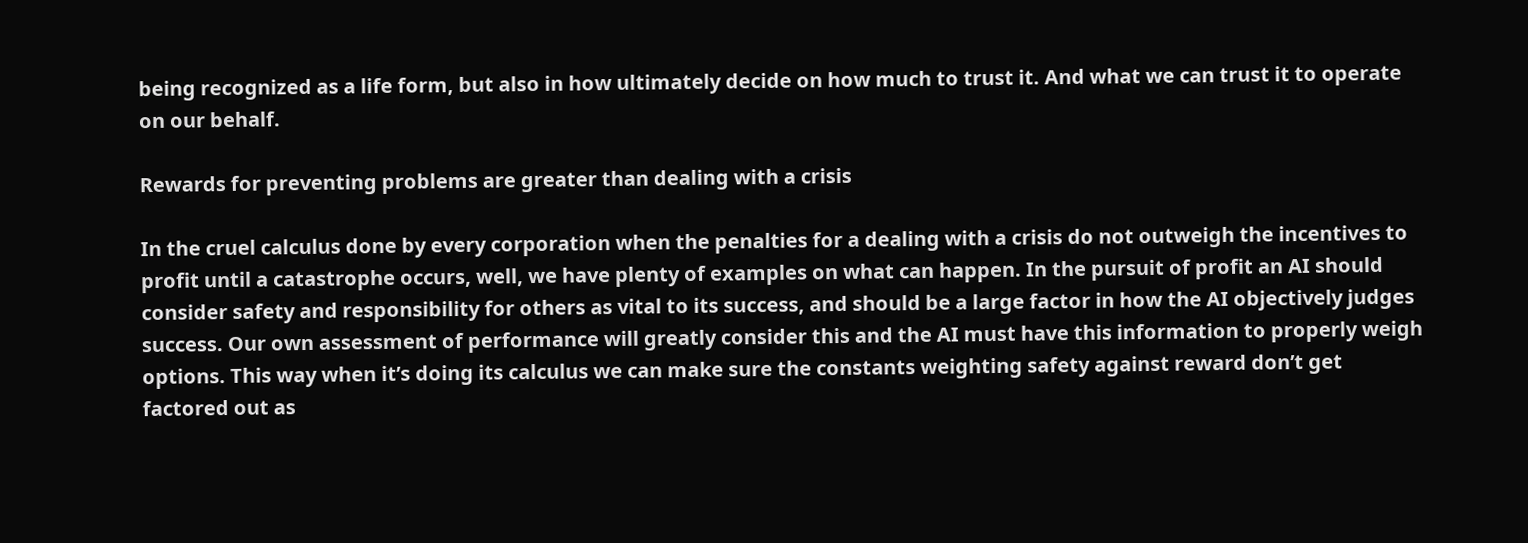being recognized as a life form, but also in how ultimately decide on how much to trust it. And what we can trust it to operate on our behalf.

Rewards for preventing problems are greater than dealing with a crisis

In the cruel calculus done by every corporation when the penalties for a dealing with a crisis do not outweigh the incentives to profit until a catastrophe occurs, well, we have plenty of examples on what can happen. In the pursuit of profit an AI should consider safety and responsibility for others as vital to its success, and should be a large factor in how the AI objectively judges success. Our own assessment of performance will greatly consider this and the AI must have this information to properly weigh options. This way when it’s doing its calculus we can make sure the constants weighting safety against reward don’t get factored out as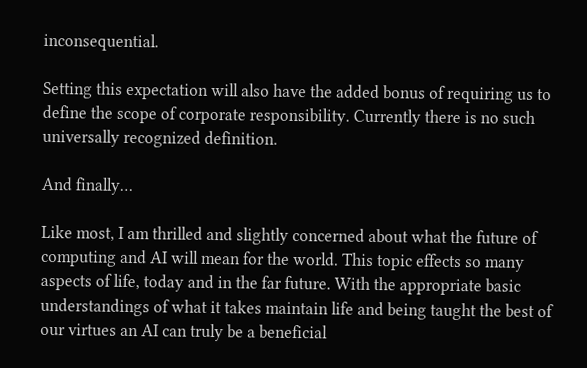inconsequential.

Setting this expectation will also have the added bonus of requiring us to define the scope of corporate responsibility. Currently there is no such universally recognized definition.

And finally…

Like most, I am thrilled and slightly concerned about what the future of computing and AI will mean for the world. This topic effects so many aspects of life, today and in the far future. With the appropriate basic understandings of what it takes maintain life and being taught the best of our virtues an AI can truly be a beneficial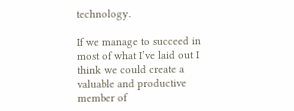technology.

If we manage to succeed in most of what I’ve laid out I think we could create a valuable and productive member of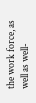the work force, as well as well-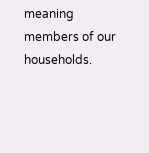meaning members of our households.